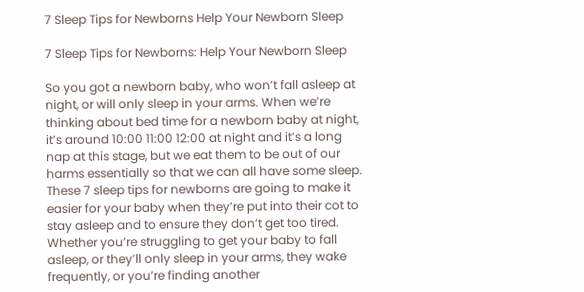7 Sleep Tips for Newborns Help Your Newborn Sleep

7 Sleep Tips for Newborns: Help Your Newborn Sleep

So you got a newborn baby, who won’t fall asleep at night, or will only sleep in your arms. When we’re thinking about bed time for a newborn baby at night, it’s around 10:00 11:00 12:00 at night and it’s a long nap at this stage, but we eat them to be out of our harms essentially so that we can all have some sleep. These 7 sleep tips for newborns are going to make it easier for your baby when they’re put into their cot to stay asleep and to ensure they don’t get too tired. Whether you’re struggling to get your baby to fall asleep, or they’ll only sleep in your arms, they wake frequently, or you’re finding another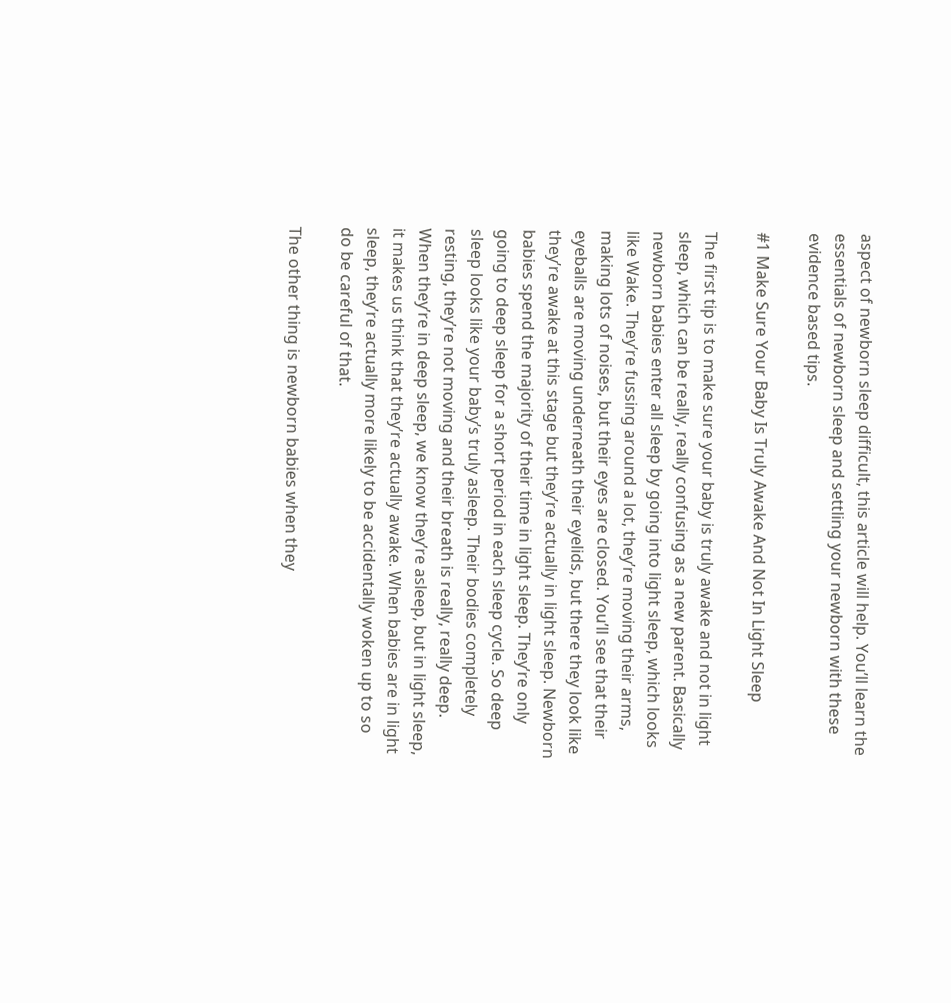aspect of newborn sleep difficult, this article will help. You’ll learn the essentials of newborn sleep and settling your newborn with these evidence based tips.

#1 Make Sure Your Baby Is Truly Awake And Not In Light Sleep

The first tip is to make sure your baby is truly awake and not in light sleep, which can be really, really confusing as a new parent. Basically newborn babies enter all sleep by going into light sleep, which looks like Wake. They’re fussing around a lot, they’re moving their arms, making lots of noises, but their eyes are closed. You’ll see that their eyeballs are moving underneath their eyelids, but there they look like they’re awake at this stage but they’re actually in light sleep. Newborn babies spend the majority of their time in light sleep. They’re only going to deep sleep for a short period in each sleep cycle. So deep sleep looks like your baby’s truly asleep. Their bodies completely resting, they’re not moving and their breath is really, really deep. When they’re in deep sleep, we know they’re asleep, but in light sleep, it makes us think that they’re actually awake. When babies are in light sleep, they’re actually more likely to be accidentally woken up to so do be careful of that.

The other thing is newborn babies when they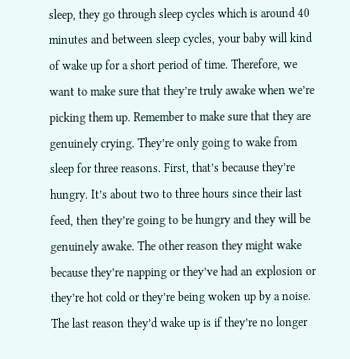sleep, they go through sleep cycles which is around 40 minutes and between sleep cycles, your baby will kind of wake up for a short period of time. Therefore, we want to make sure that they’re truly awake when we’re picking them up. Remember to make sure that they are genuinely crying. They’re only going to wake from sleep for three reasons. First, that’s because they’re hungry. It’s about two to three hours since their last feed, then they’re going to be hungry and they will be genuinely awake. The other reason they might wake because they’re napping or they’ve had an explosion or they’re hot cold or they’re being woken up by a noise. The last reason they’d wake up is if they’re no longer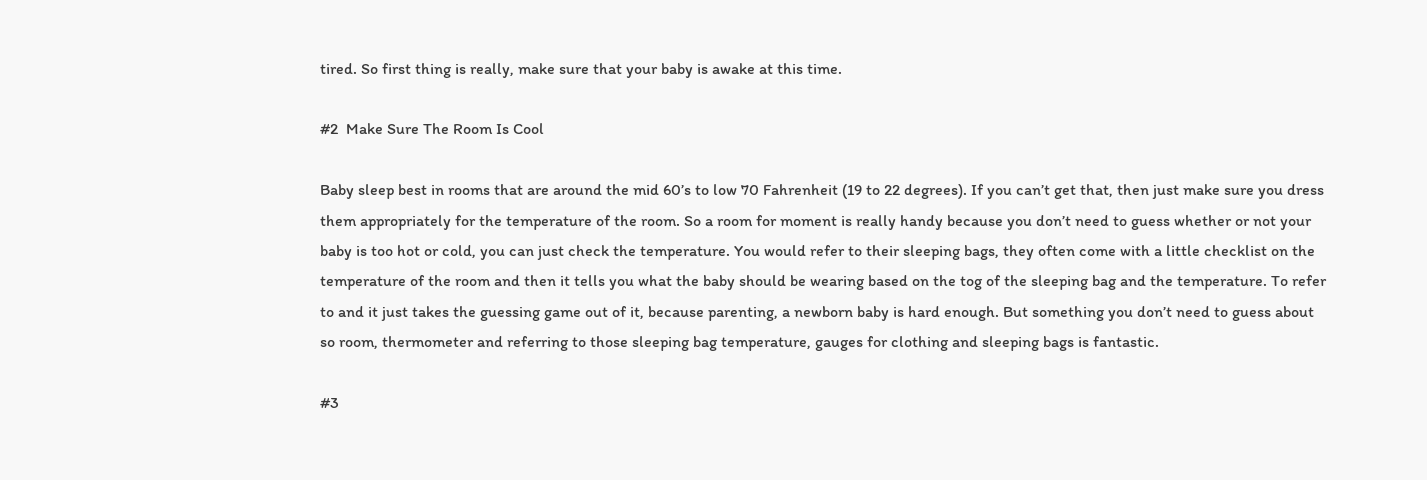tired. So first thing is really, make sure that your baby is awake at this time.

#2  Make Sure The Room Is Cool

Baby sleep best in rooms that are around the mid 60’s to low 70 Fahrenheit (19 to 22 degrees). If you can’t get that, then just make sure you dress them appropriately for the temperature of the room. So a room for moment is really handy because you don’t need to guess whether or not your baby is too hot or cold, you can just check the temperature. You would refer to their sleeping bags, they often come with a little checklist on the temperature of the room and then it tells you what the baby should be wearing based on the tog of the sleeping bag and the temperature. To refer to and it just takes the guessing game out of it, because parenting, a newborn baby is hard enough. But something you don’t need to guess about so room, thermometer and referring to those sleeping bag temperature, gauges for clothing and sleeping bags is fantastic.

#3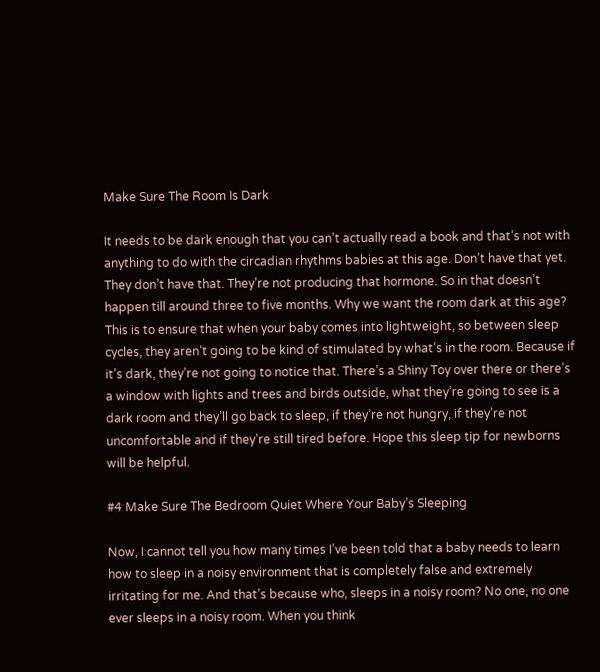Make Sure The Room Is Dark

It needs to be dark enough that you can’t actually read a book and that’s not with anything to do with the circadian rhythms babies at this age. Don’t have that yet. They don’t have that. They’re not producing that hormone. So in that doesn’t happen till around three to five months. Why we want the room dark at this age? This is to ensure that when your baby comes into lightweight, so between sleep cycles, they aren’t going to be kind of stimulated by what’s in the room. Because if it’s dark, they’re not going to notice that. There’s a Shiny Toy over there or there’s a window with lights and trees and birds outside, what they’re going to see is a dark room and they’ll go back to sleep, if they’re not hungry, if they’re not uncomfortable and if they’re still tired before. Hope this sleep tip for newborns will be helpful.

#4 Make Sure The Bedroom Quiet Where Your Baby’s Sleeping

Now, I cannot tell you how many times I’ve been told that a baby needs to learn how to sleep in a noisy environment that is completely false and extremely irritating for me. And that’s because who, sleeps in a noisy room? No one, no one ever sleeps in a noisy room. When you think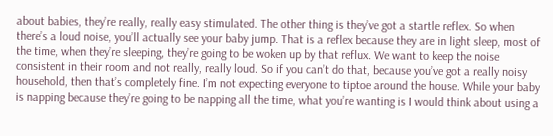about babies, they’re really, really easy stimulated. The other thing is they’ve got a startle reflex. So when there’s a loud noise, you’ll actually see your baby jump. That is a reflex because they are in light sleep, most of the time, when they’re sleeping, they’re going to be woken up by that reflux. We want to keep the noise consistent in their room and not really, really loud. So if you can’t do that, because you’ve got a really noisy household, then that’s completely fine. I’m not expecting everyone to tiptoe around the house. While your baby is napping because they’re going to be napping all the time, what you’re wanting is I would think about using a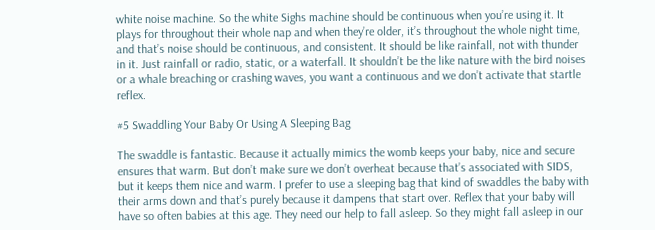white noise machine. So the white Sighs machine should be continuous when you’re using it. It plays for throughout their whole nap and when they’re older, it’s throughout the whole night time, and that’s noise should be continuous, and consistent. It should be like rainfall, not with thunder in it. Just rainfall or radio, static, or a waterfall. It shouldn’t be the like nature with the bird noises or a whale breaching or crashing waves, you want a continuous and we don’t activate that startle reflex.

#5 Swaddling Your Baby Or Using A Sleeping Bag

The swaddle is fantastic. Because it actually mimics the womb keeps your baby, nice and secure ensures that warm. But don’t make sure we don’t overheat because that’s associated with SIDS, but it keeps them nice and warm. I prefer to use a sleeping bag that kind of swaddles the baby with their arms down and that’s purely because it dampens that start over. Reflex that your baby will have so often babies at this age. They need our help to fall asleep. So they might fall asleep in our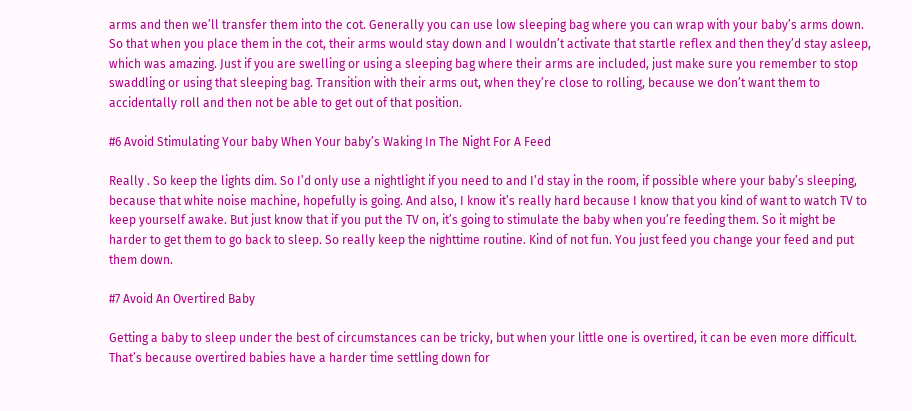arms and then we’ll transfer them into the cot. Generally you can use low sleeping bag where you can wrap with your baby’s arms down. So that when you place them in the cot, their arms would stay down and I wouldn’t activate that startle reflex and then they’d stay asleep, which was amazing. Just if you are swelling or using a sleeping bag where their arms are included, just make sure you remember to stop swaddling or using that sleeping bag. Transition with their arms out, when they’re close to rolling, because we don’t want them to accidentally roll and then not be able to get out of that position.

#6 Avoid Stimulating Your baby When Your baby’s Waking In The Night For A Feed

Really . So keep the lights dim. So I’d only use a nightlight if you need to and I’d stay in the room, if possible where your baby’s sleeping, because that white noise machine, hopefully is going. And also, I know it’s really hard because I know that you kind of want to watch TV to keep yourself awake. But just know that if you put the TV on, it’s going to stimulate the baby when you’re feeding them. So it might be harder to get them to go back to sleep. So really keep the nighttime routine. Kind of not fun. You just feed you change your feed and put them down.

#7 Avoid An Overtired Baby

Getting a baby to sleep under the best of circumstances can be tricky, but when your little one is overtired, it can be even more difficult. That’s because overtired babies have a harder time settling down for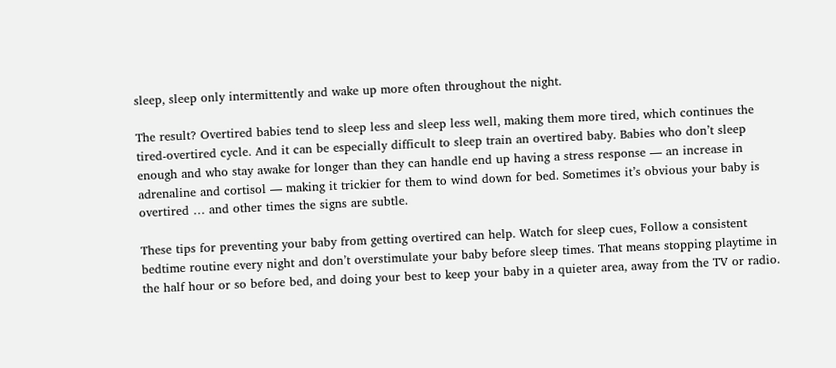sleep, sleep only intermittently and wake up more often throughout the night.

The result? Overtired babies tend to sleep less and sleep less well, making them more tired, which continues the tired-overtired cycle. And it can be especially difficult to sleep train an overtired baby. Babies who don’t sleep enough and who stay awake for longer than they can handle end up having a stress response — an increase in adrenaline and cortisol — making it trickier for them to wind down for bed. Sometimes it’s obvious your baby is overtired … and other times the signs are subtle.

These tips for preventing your baby from getting overtired can help. Watch for sleep cues, Follow a consistent bedtime routine every night and don’t overstimulate your baby before sleep times. That means stopping playtime in the half hour or so before bed, and doing your best to keep your baby in a quieter area, away from the TV or radio.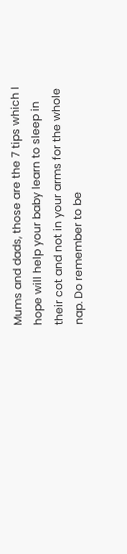Mums and dads, those are the 7 tips which I hope will help your baby learn to sleep in their cot and not in your arms for the whole nap. Do remember to be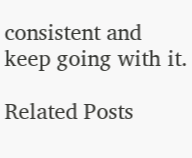consistent and keep going with it.

Related Posts